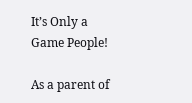It’s Only a Game People!

As a parent of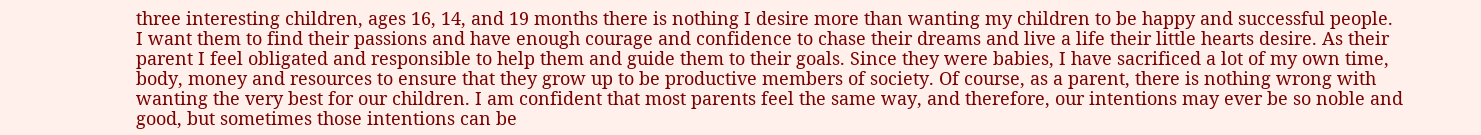three interesting children, ages 16, 14, and 19 months there is nothing I desire more than wanting my children to be happy and successful people. I want them to find their passions and have enough courage and confidence to chase their dreams and live a life their little hearts desire. As their parent I feel obligated and responsible to help them and guide them to their goals. Since they were babies, I have sacrificed a lot of my own time, body, money and resources to ensure that they grow up to be productive members of society. Of course, as a parent, there is nothing wrong with wanting the very best for our children. I am confident that most parents feel the same way, and therefore, our intentions may ever be so noble and good, but sometimes those intentions can be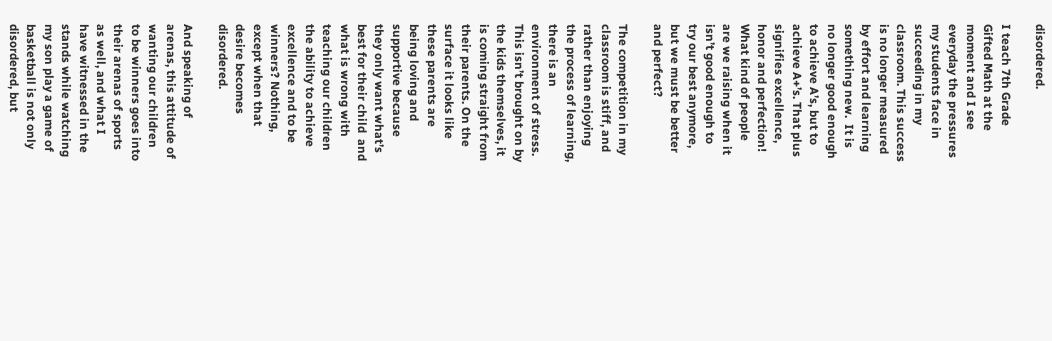disordered.

I teach 7th Grade Gifted Math at the moment and I see everyday the pressures my students face in succeeding in my classroom. This success is no longer measured by effort and learning something new.  It is no longer good enough to achieve A’s, but to achieve A+’s. That plus signifies excellence, honor and perfection! What kind of people are we raising when it isn’t good enough to try our best anymore, but we must be better and perfect?

The competition in my classroom is stiff, and rather than enjoying the process of learning, there is an environment of stress. This isn’t brought on by the kids themselves, it is coming straight from their parents. On the surface it looks like these parents are being loving and supportive because they only want what’s best for their child  and what is wrong with teaching our children the ability to achieve excellence and to be winners? Nothing, except when that desire becomes disordered.

And speaking of arenas, this attitude of wanting our children to be winners goes into their arenas of sports as well, and what I have witnessed in the stands while watching my son play a game of basketball is not only disordered, but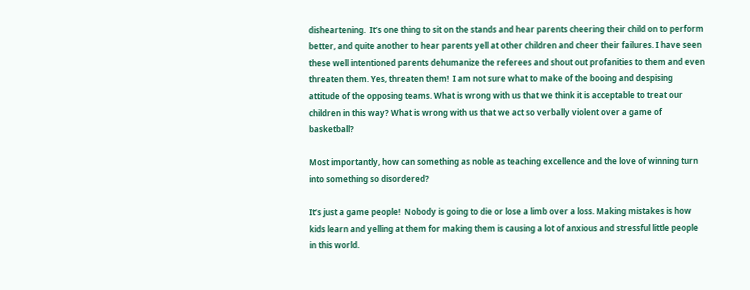disheartening.  It’s one thing to sit on the stands and hear parents cheering their child on to perform better, and quite another to hear parents yell at other children and cheer their failures. I have seen these well intentioned parents dehumanize the referees and shout out profanities to them and even threaten them. Yes, threaten them!  I am not sure what to make of the booing and despising attitude of the opposing teams. What is wrong with us that we think it is acceptable to treat our children in this way? What is wrong with us that we act so verbally violent over a game of basketball?

Most importantly, how can something as noble as teaching excellence and the love of winning turn into something so disordered?

It’s just a game people!  Nobody is going to die or lose a limb over a loss. Making mistakes is how kids learn and yelling at them for making them is causing a lot of anxious and stressful little people in this world.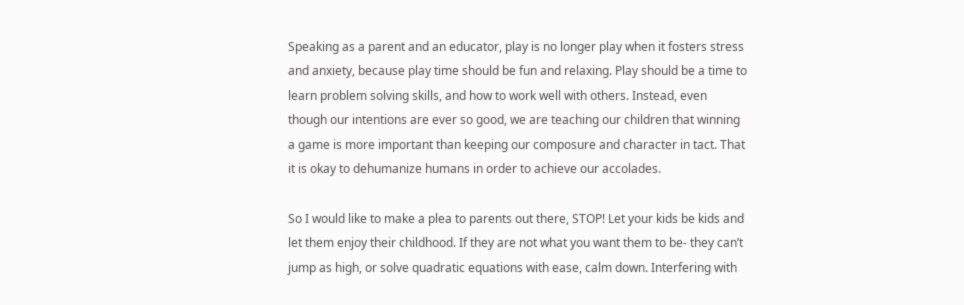Speaking as a parent and an educator, play is no longer play when it fosters stress and anxiety, because play time should be fun and relaxing. Play should be a time to learn problem solving skills, and how to work well with others. Instead, even though our intentions are ever so good, we are teaching our children that winning a game is more important than keeping our composure and character in tact. That it is okay to dehumanize humans in order to achieve our accolades.

So I would like to make a plea to parents out there, STOP! Let your kids be kids and let them enjoy their childhood. If they are not what you want them to be- they can’t jump as high, or solve quadratic equations with ease, calm down. Interfering with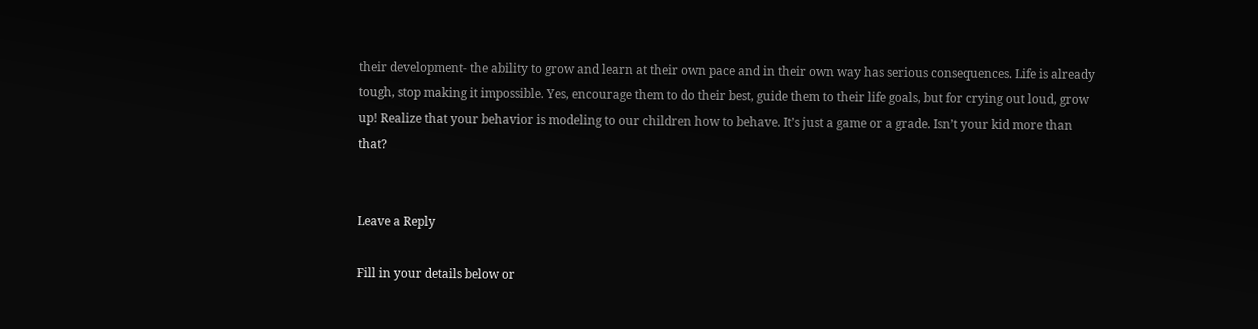their development- the ability to grow and learn at their own pace and in their own way has serious consequences. Life is already tough, stop making it impossible. Yes, encourage them to do their best, guide them to their life goals, but for crying out loud, grow up! Realize that your behavior is modeling to our children how to behave. It’s just a game or a grade. Isn’t your kid more than that?


Leave a Reply

Fill in your details below or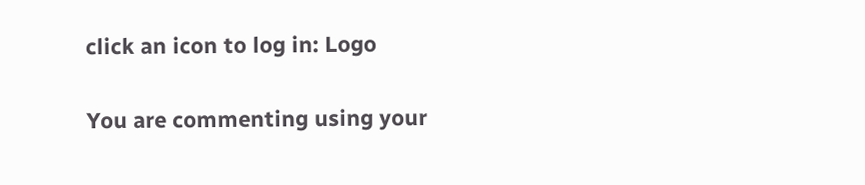click an icon to log in: Logo

You are commenting using your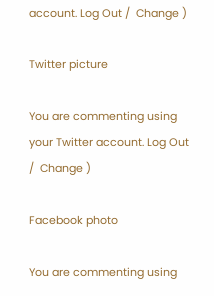account. Log Out /  Change )

Twitter picture

You are commenting using your Twitter account. Log Out /  Change )

Facebook photo

You are commenting using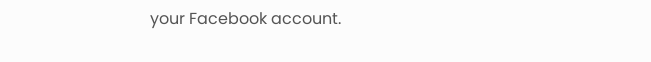your Facebook account.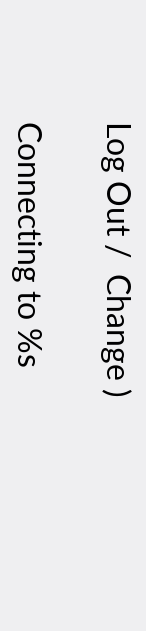Log Out /  Change )

Connecting to %s